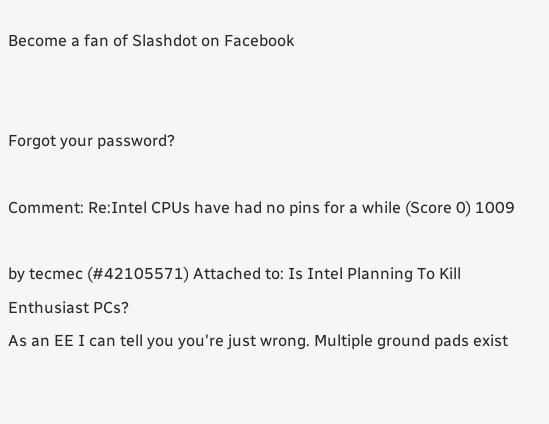Become a fan of Slashdot on Facebook


Forgot your password?

Comment: Re:Intel CPUs have had no pins for a while (Score 0) 1009

by tecmec (#42105571) Attached to: Is Intel Planning To Kill Enthusiast PCs?
As an EE I can tell you you're just wrong. Multiple ground pads exist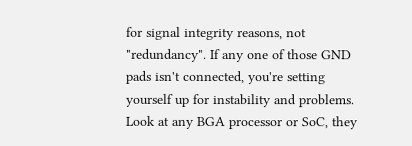for signal integrity reasons, not "redundancy". If any one of those GND pads isn't connected, you're setting yourself up for instability and problems. Look at any BGA processor or SoC, they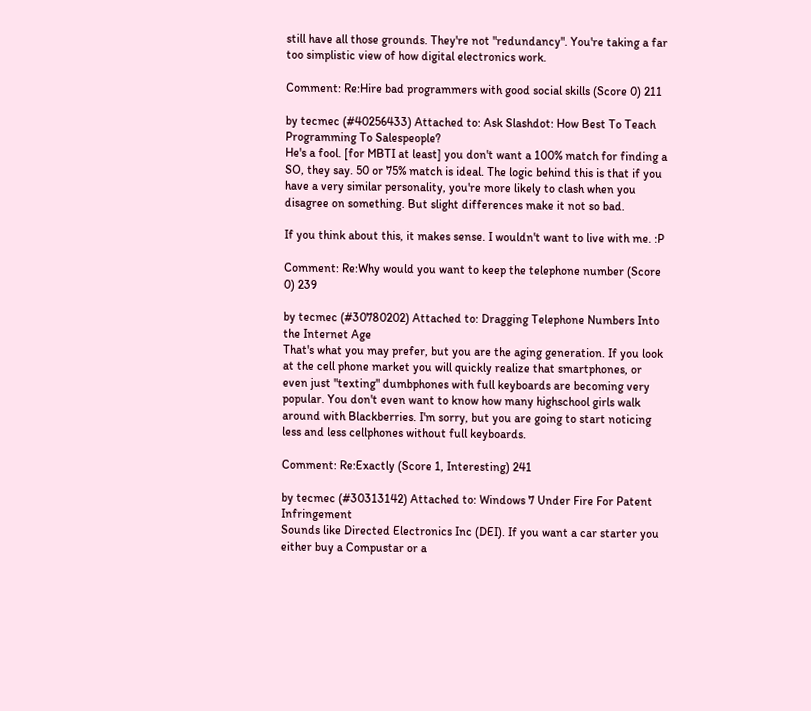still have all those grounds. They're not "redundancy". You're taking a far too simplistic view of how digital electronics work.

Comment: Re:Hire bad programmers with good social skills (Score 0) 211

by tecmec (#40256433) Attached to: Ask Slashdot: How Best To Teach Programming To Salespeople?
He's a fool. [for MBTI at least] you don't want a 100% match for finding a SO, they say. 50 or 75% match is ideal. The logic behind this is that if you have a very similar personality, you're more likely to clash when you disagree on something. But slight differences make it not so bad.

If you think about this, it makes sense. I wouldn't want to live with me. :P

Comment: Re:Why would you want to keep the telephone number (Score 0) 239

by tecmec (#30780202) Attached to: Dragging Telephone Numbers Into the Internet Age
That's what you may prefer, but you are the aging generation. If you look at the cell phone market you will quickly realize that smartphones, or even just "texting" dumbphones with full keyboards are becoming very popular. You don't even want to know how many highschool girls walk around with Blackberries. I'm sorry, but you are going to start noticing less and less cellphones without full keyboards.

Comment: Re:Exactly (Score 1, Interesting) 241

by tecmec (#30313142) Attached to: Windows 7 Under Fire For Patent Infringement
Sounds like Directed Electronics Inc (DEI). If you want a car starter you either buy a Compustar or a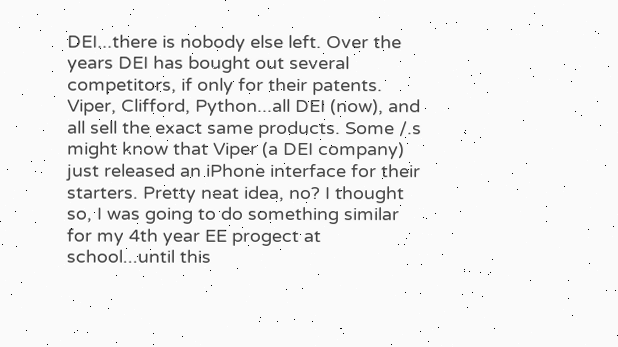DEI...there is nobody else left. Over the years DEI has bought out several competitors, if only for their patents. Viper, Clifford, Python...all DEI (now), and all sell the exact same products. Some /.s might know that Viper (a DEI company) just released an iPhone interface for their starters. Pretty neat idea, no? I thought so, I was going to do something similar for my 4th year EE progect at school...until this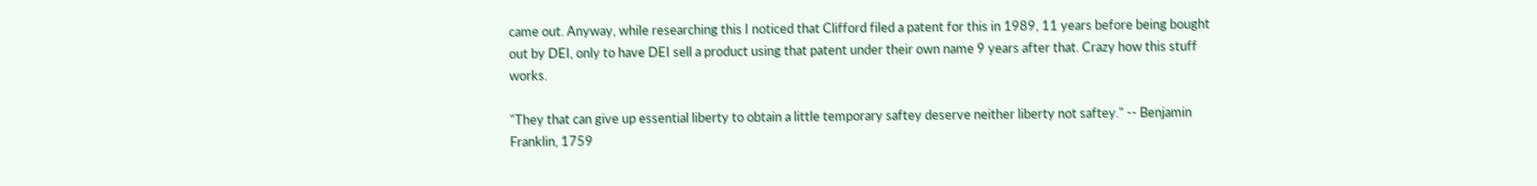came out. Anyway, while researching this I noticed that Clifford filed a patent for this in 1989, 11 years before being bought out by DEI, only to have DEI sell a product using that patent under their own name 9 years after that. Crazy how this stuff works.

"They that can give up essential liberty to obtain a little temporary saftey deserve neither liberty not saftey." -- Benjamin Franklin, 1759